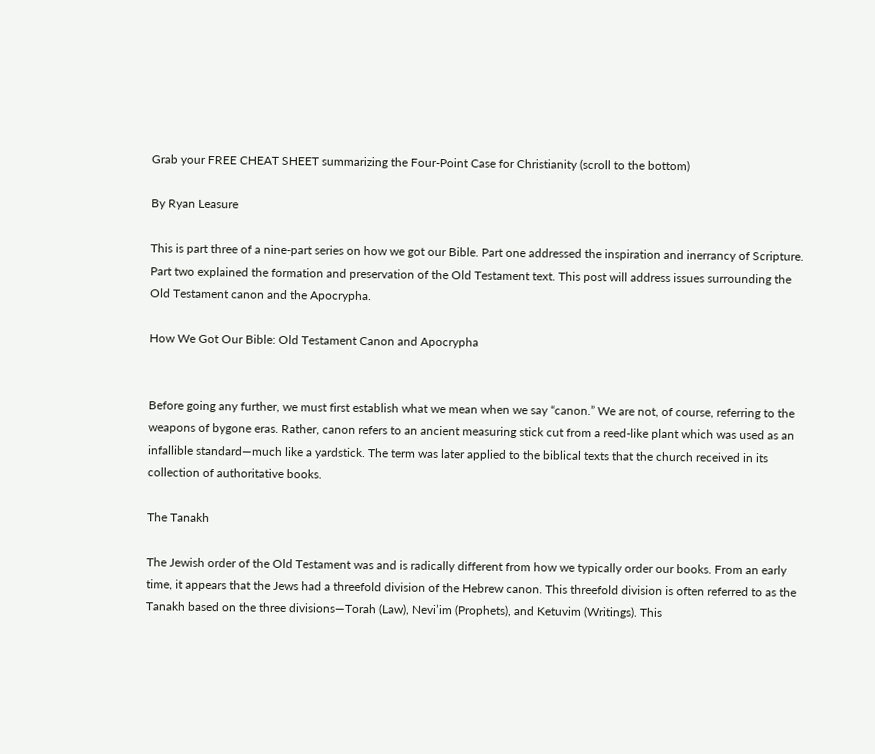Grab your FREE CHEAT SHEET summarizing the Four-Point Case for Christianity (scroll to the bottom)

By Ryan Leasure

This is part three of a nine-part series on how we got our Bible. Part one addressed the inspiration and inerrancy of Scripture. Part two explained the formation and preservation of the Old Testament text. This post will address issues surrounding the Old Testament canon and the Apocrypha.

How We Got Our Bible: Old Testament Canon and Apocrypha


Before going any further, we must first establish what we mean when we say “canon.” We are not, of course, referring to the weapons of bygone eras. Rather, canon refers to an ancient measuring stick cut from a reed-like plant which was used as an infallible standard—much like a yardstick. The term was later applied to the biblical texts that the church received in its collection of authoritative books.

The Tanakh

The Jewish order of the Old Testament was and is radically different from how we typically order our books. From an early time, it appears that the Jews had a threefold division of the Hebrew canon. This threefold division is often referred to as the Tanakh based on the three divisions—Torah (Law), Nevi’im (Prophets), and Ketuvim (Writings). This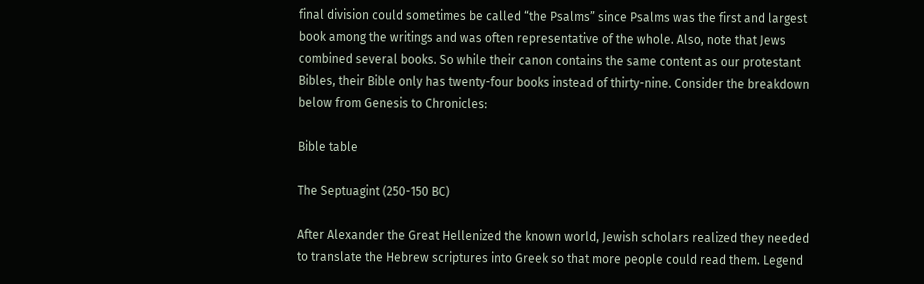final division could sometimes be called “the Psalms” since Psalms was the first and largest book among the writings and was often representative of the whole. Also, note that Jews combined several books. So while their canon contains the same content as our protestant Bibles, their Bible only has twenty-four books instead of thirty-nine. Consider the breakdown below from Genesis to Chronicles:

Bible table

The Septuagint (250-150 BC)

After Alexander the Great Hellenized the known world, Jewish scholars realized they needed to translate the Hebrew scriptures into Greek so that more people could read them. Legend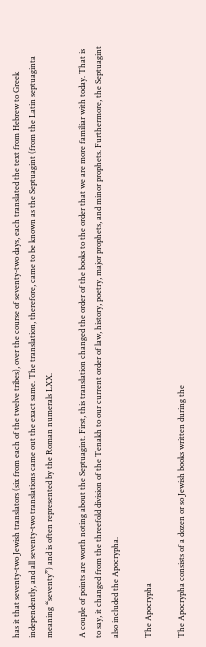has it that seventy-two Jewish translators (six from each of the twelve tribes), over the course of seventy-two days, each translated the text from Hebrew to Greek independently, and all seventy-two translations came out the exact same. The translation, therefore, came to be known as the Septuagint (from the Latin septuaginta meaning “seventy”) and is often represented by the Roman numerals LXX.

A couple of points are worth noting about the Septuagint. First, this translation changed the order of the books to the order that we are more familiar with today. That is to say, it changed from the threefold division of the Tenakh to our current order of law, history, poetry, major prophets, and minor prophets. Furthermore, the Septuagint also included the Apocrypha.

The Apocrypha

The Apocrypha consists of a dozen or so Jewish books written during the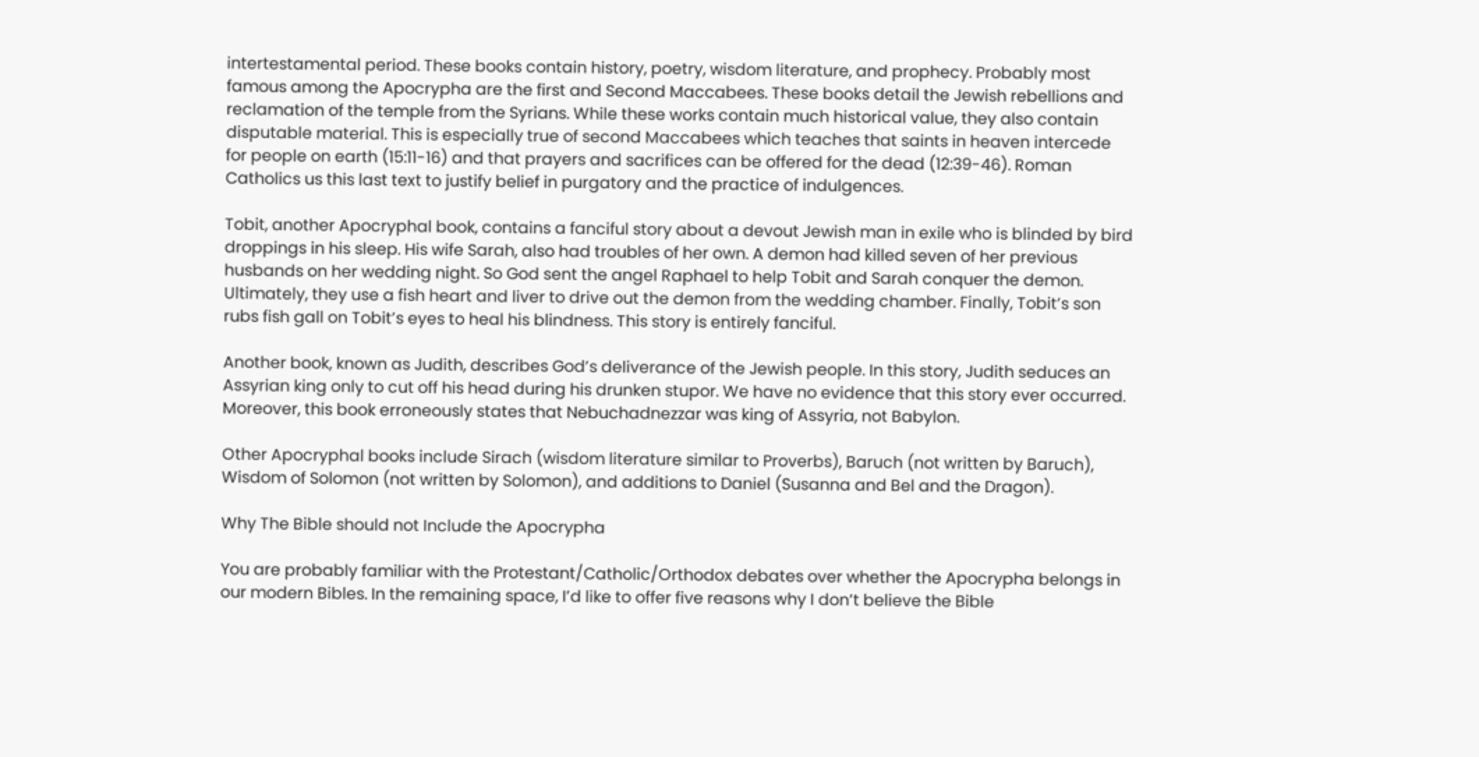intertestamental period. These books contain history, poetry, wisdom literature, and prophecy. Probably most famous among the Apocrypha are the first and Second Maccabees. These books detail the Jewish rebellions and reclamation of the temple from the Syrians. While these works contain much historical value, they also contain disputable material. This is especially true of second Maccabees which teaches that saints in heaven intercede for people on earth (15:11-16) and that prayers and sacrifices can be offered for the dead (12:39-46). Roman Catholics us this last text to justify belief in purgatory and the practice of indulgences.

Tobit, another Apocryphal book, contains a fanciful story about a devout Jewish man in exile who is blinded by bird droppings in his sleep. His wife Sarah, also had troubles of her own. A demon had killed seven of her previous husbands on her wedding night. So God sent the angel Raphael to help Tobit and Sarah conquer the demon. Ultimately, they use a fish heart and liver to drive out the demon from the wedding chamber. Finally, Tobit’s son rubs fish gall on Tobit’s eyes to heal his blindness. This story is entirely fanciful.

Another book, known as Judith, describes God’s deliverance of the Jewish people. In this story, Judith seduces an Assyrian king only to cut off his head during his drunken stupor. We have no evidence that this story ever occurred. Moreover, this book erroneously states that Nebuchadnezzar was king of Assyria, not Babylon.

Other Apocryphal books include Sirach (wisdom literature similar to Proverbs), Baruch (not written by Baruch), Wisdom of Solomon (not written by Solomon), and additions to Daniel (Susanna and Bel and the Dragon).

Why The Bible should not Include the Apocrypha

You are probably familiar with the Protestant/Catholic/Orthodox debates over whether the Apocrypha belongs in our modern Bibles. In the remaining space, I’d like to offer five reasons why I don’t believe the Bible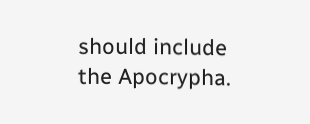should include the Apocrypha.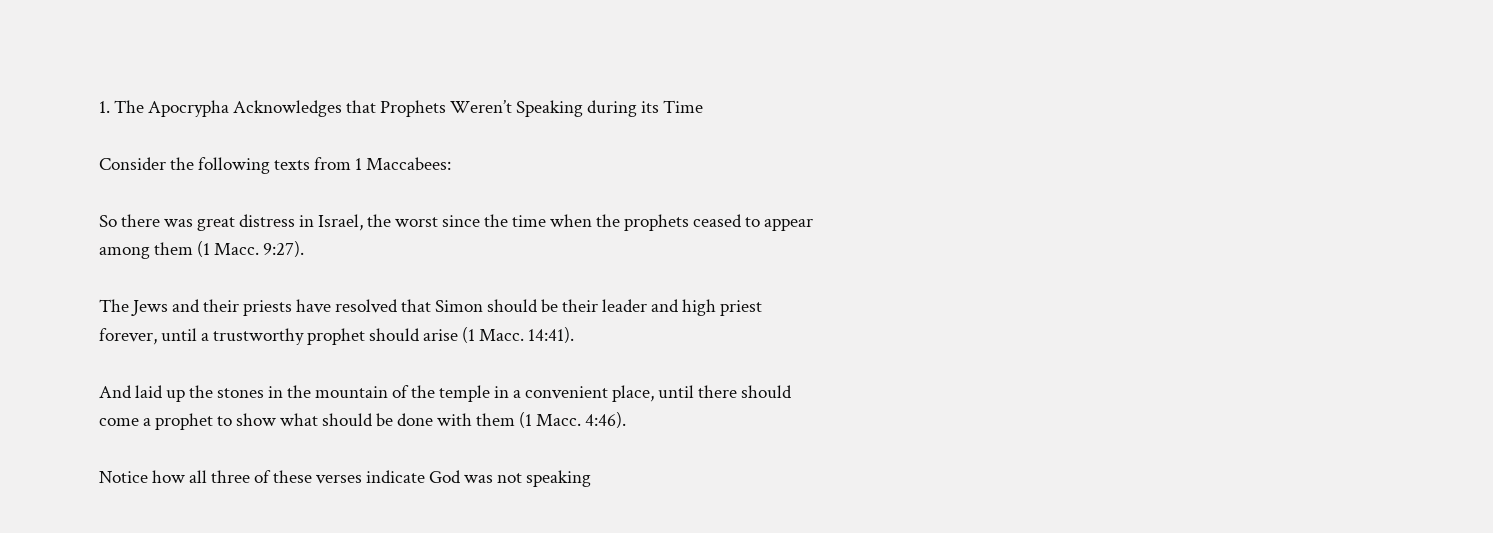1. The Apocrypha Acknowledges that Prophets Weren’t Speaking during its Time

Consider the following texts from 1 Maccabees:

So there was great distress in Israel, the worst since the time when the prophets ceased to appear among them (1 Macc. 9:27).

The Jews and their priests have resolved that Simon should be their leader and high priest forever, until a trustworthy prophet should arise (1 Macc. 14:41).

And laid up the stones in the mountain of the temple in a convenient place, until there should come a prophet to show what should be done with them (1 Macc. 4:46).

Notice how all three of these verses indicate God was not speaking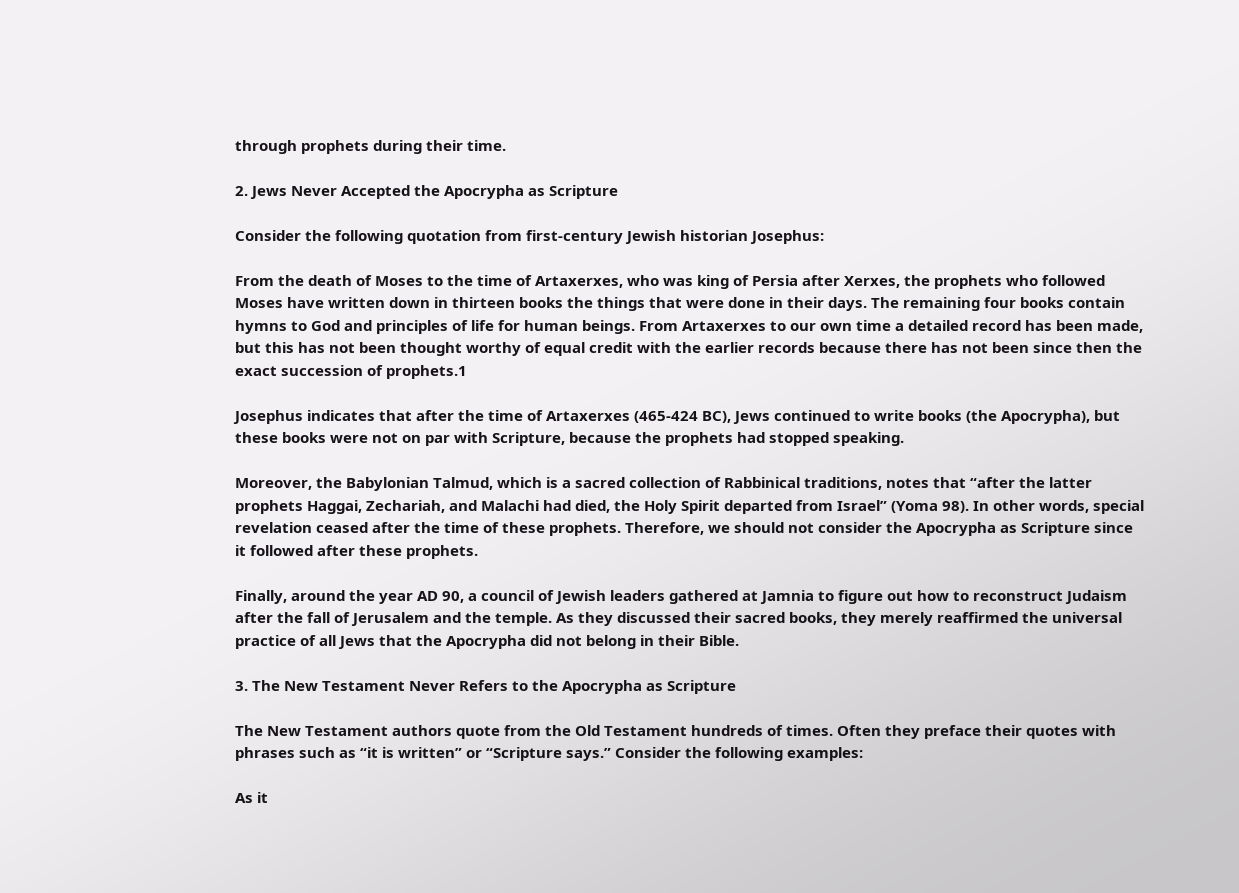through prophets during their time.

2. Jews Never Accepted the Apocrypha as Scripture

Consider the following quotation from first-century Jewish historian Josephus:

From the death of Moses to the time of Artaxerxes, who was king of Persia after Xerxes, the prophets who followed Moses have written down in thirteen books the things that were done in their days. The remaining four books contain hymns to God and principles of life for human beings. From Artaxerxes to our own time a detailed record has been made, but this has not been thought worthy of equal credit with the earlier records because there has not been since then the exact succession of prophets.1

Josephus indicates that after the time of Artaxerxes (465-424 BC), Jews continued to write books (the Apocrypha), but these books were not on par with Scripture, because the prophets had stopped speaking.

Moreover, the Babylonian Talmud, which is a sacred collection of Rabbinical traditions, notes that “after the latter prophets Haggai, Zechariah, and Malachi had died, the Holy Spirit departed from Israel” (Yoma 98). In other words, special revelation ceased after the time of these prophets. Therefore, we should not consider the Apocrypha as Scripture since it followed after these prophets.

Finally, around the year AD 90, a council of Jewish leaders gathered at Jamnia to figure out how to reconstruct Judaism after the fall of Jerusalem and the temple. As they discussed their sacred books, they merely reaffirmed the universal practice of all Jews that the Apocrypha did not belong in their Bible.

3. The New Testament Never Refers to the Apocrypha as Scripture

The New Testament authors quote from the Old Testament hundreds of times. Often they preface their quotes with phrases such as “it is written” or “Scripture says.” Consider the following examples:

As it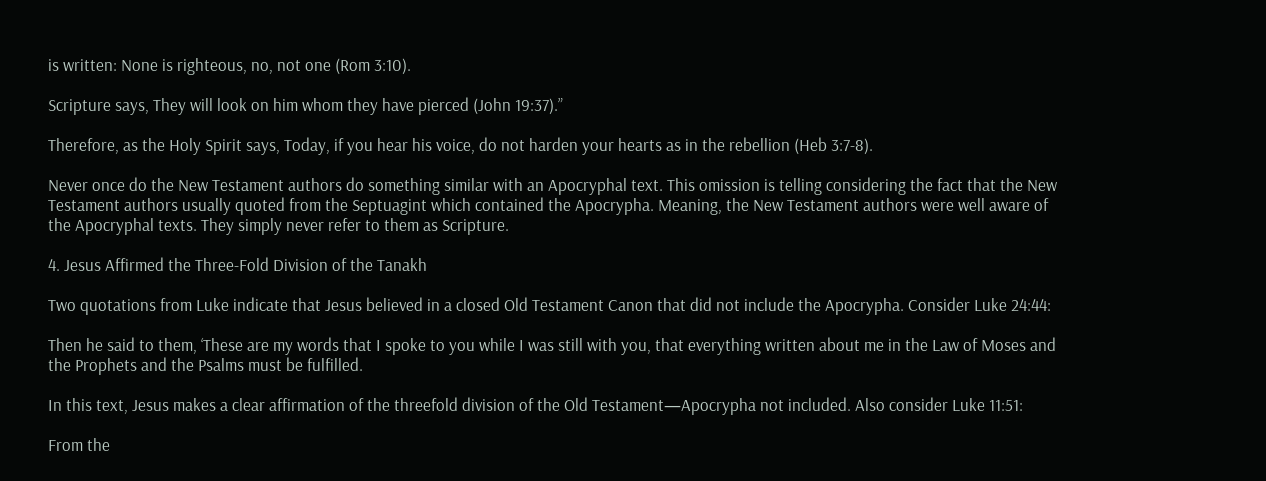is written: None is righteous, no, not one (Rom 3:10).

Scripture says, They will look on him whom they have pierced (John 19:37).”

Therefore, as the Holy Spirit says, Today, if you hear his voice, do not harden your hearts as in the rebellion (Heb 3:7-8).

Never once do the New Testament authors do something similar with an Apocryphal text. This omission is telling considering the fact that the New Testament authors usually quoted from the Septuagint which contained the Apocrypha. Meaning, the New Testament authors were well aware of the Apocryphal texts. They simply never refer to them as Scripture.

4. Jesus Affirmed the Three-Fold Division of the Tanakh

Two quotations from Luke indicate that Jesus believed in a closed Old Testament Canon that did not include the Apocrypha. Consider Luke 24:44:

Then he said to them, ‘These are my words that I spoke to you while I was still with you, that everything written about me in the Law of Moses and the Prophets and the Psalms must be fulfilled.

In this text, Jesus makes a clear affirmation of the threefold division of the Old Testament—Apocrypha not included. Also consider Luke 11:51:

From the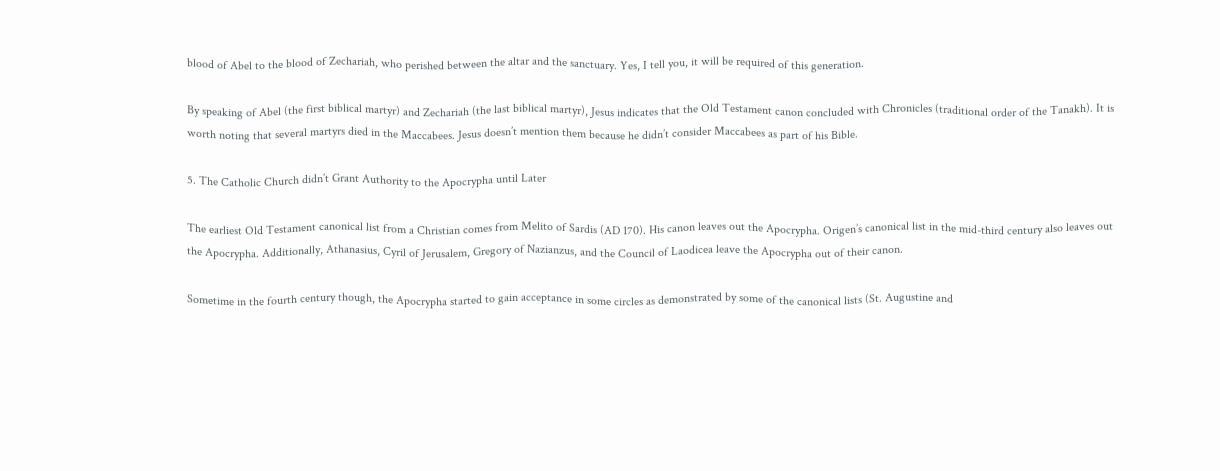blood of Abel to the blood of Zechariah, who perished between the altar and the sanctuary. Yes, I tell you, it will be required of this generation.

By speaking of Abel (the first biblical martyr) and Zechariah (the last biblical martyr), Jesus indicates that the Old Testament canon concluded with Chronicles (traditional order of the Tanakh). It is worth noting that several martyrs died in the Maccabees. Jesus doesn’t mention them because he didn’t consider Maccabees as part of his Bible.

5. The Catholic Church didn’t Grant Authority to the Apocrypha until Later

The earliest Old Testament canonical list from a Christian comes from Melito of Sardis (AD 170). His canon leaves out the Apocrypha. Origen’s canonical list in the mid-third century also leaves out the Apocrypha. Additionally, Athanasius, Cyril of Jerusalem, Gregory of Nazianzus, and the Council of Laodicea leave the Apocrypha out of their canon.

Sometime in the fourth century though, the Apocrypha started to gain acceptance in some circles as demonstrated by some of the canonical lists (St. Augustine and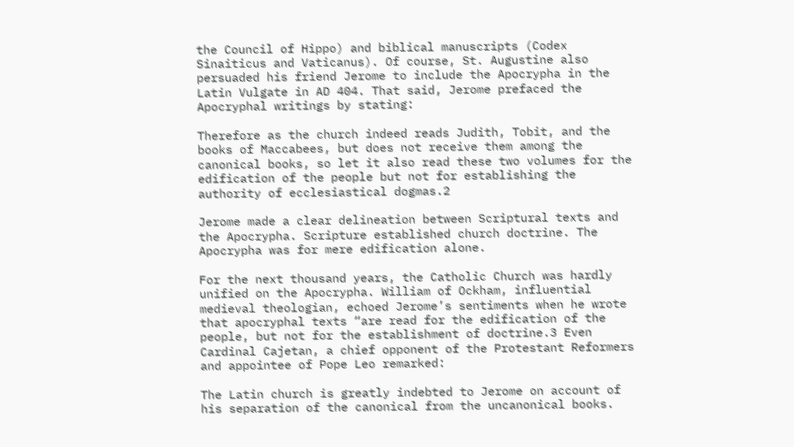the Council of Hippo) and biblical manuscripts (Codex Sinaiticus and Vaticanus). Of course, St. Augustine also persuaded his friend Jerome to include the Apocrypha in the Latin Vulgate in AD 404. That said, Jerome prefaced the Apocryphal writings by stating:

Therefore as the church indeed reads Judith, Tobit, and the books of Maccabees, but does not receive them among the canonical books, so let it also read these two volumes for the edification of the people but not for establishing the authority of ecclesiastical dogmas.2

Jerome made a clear delineation between Scriptural texts and the Apocrypha. Scripture established church doctrine. The Apocrypha was for mere edification alone.

For the next thousand years, the Catholic Church was hardly unified on the Apocrypha. William of Ockham, influential medieval theologian, echoed Jerome’s sentiments when he wrote that apocryphal texts “are read for the edification of the people, but not for the establishment of doctrine.3 Even Cardinal Cajetan, a chief opponent of the Protestant Reformers and appointee of Pope Leo remarked:

The Latin church is greatly indebted to Jerome on account of his separation of the canonical from the uncanonical books.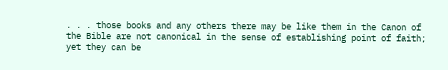. . . those books and any others there may be like them in the Canon of the Bible are not canonical in the sense of establishing point of faith; yet they can be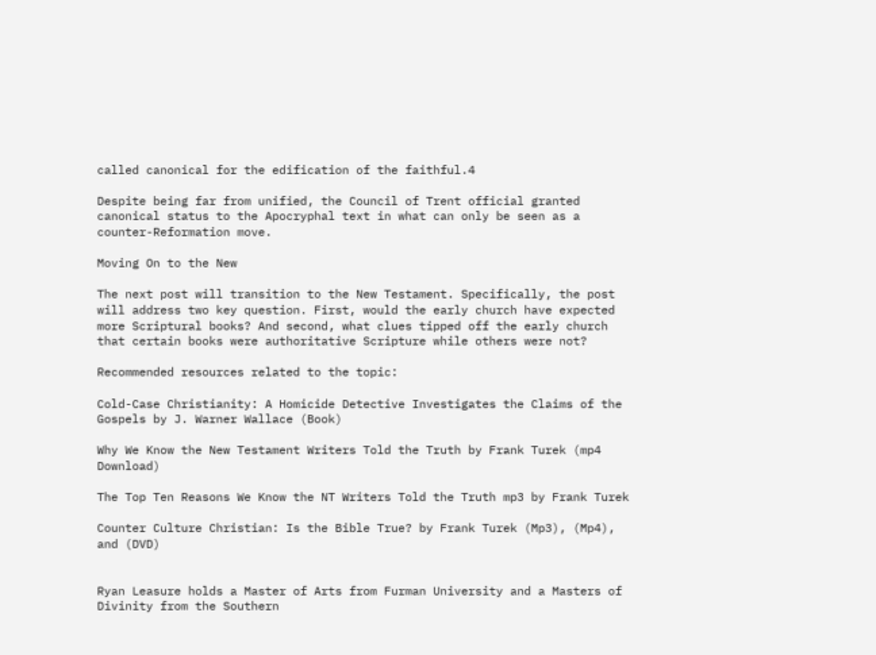called canonical for the edification of the faithful.4

Despite being far from unified, the Council of Trent official granted canonical status to the Apocryphal text in what can only be seen as a counter-Reformation move.

Moving On to the New

The next post will transition to the New Testament. Specifically, the post will address two key question. First, would the early church have expected more Scriptural books? And second, what clues tipped off the early church that certain books were authoritative Scripture while others were not?

Recommended resources related to the topic:

Cold-Case Christianity: A Homicide Detective Investigates the Claims of the Gospels by J. Warner Wallace (Book)

Why We Know the New Testament Writers Told the Truth by Frank Turek (mp4 Download)

The Top Ten Reasons We Know the NT Writers Told the Truth mp3 by Frank Turek

Counter Culture Christian: Is the Bible True? by Frank Turek (Mp3), (Mp4), and (DVD)


Ryan Leasure holds a Master of Arts from Furman University and a Masters of Divinity from the Southern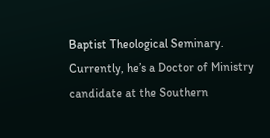Baptist Theological Seminary. Currently, he’s a Doctor of Ministry candidate at the Southern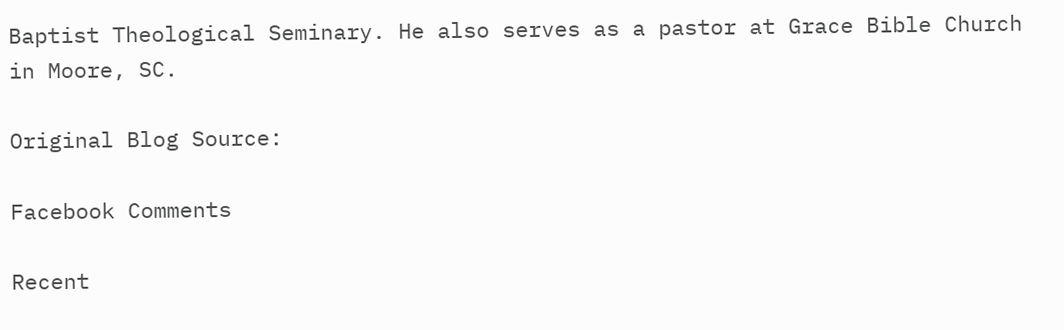Baptist Theological Seminary. He also serves as a pastor at Grace Bible Church in Moore, SC.

Original Blog Source:

Facebook Comments

Recent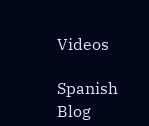Videos

Spanish Blog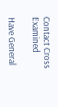Contact Cross Examined

Have General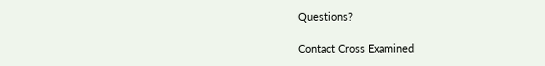Questions?

Contact Cross Examined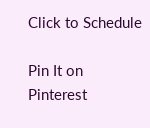Click to Schedule

Pin It on Pinterest